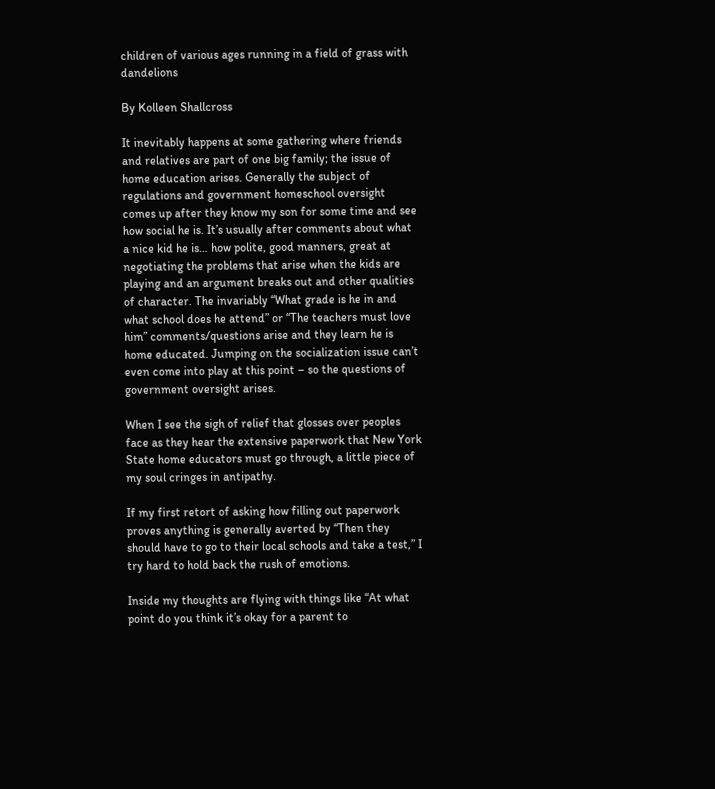children of various ages running in a field of grass with dandelions

By Kolleen Shallcross

It inevitably happens at some gathering where friends and relatives are part of one big family; the issue of home education arises. Generally the subject of regulations and government homeschool oversight comes up after they know my son for some time and see how social he is. It’s usually after comments about what a nice kid he is… how polite, good manners, great at negotiating the problems that arise when the kids are playing and an argument breaks out and other qualities of character. The invariably “What grade is he in and what school does he attend” or “The teachers must love him” comments/questions arise and they learn he is home educated. Jumping on the socialization issue can’t even come into play at this point – so the questions of government oversight arises.

When I see the sigh of relief that glosses over peoples face as they hear the extensive paperwork that New York State home educators must go through, a little piece of my soul cringes in antipathy.

If my first retort of asking how filling out paperwork proves anything is generally averted by “Then they should have to go to their local schools and take a test,” I try hard to hold back the rush of emotions.

Inside my thoughts are flying with things like “At what point do you think it’s okay for a parent to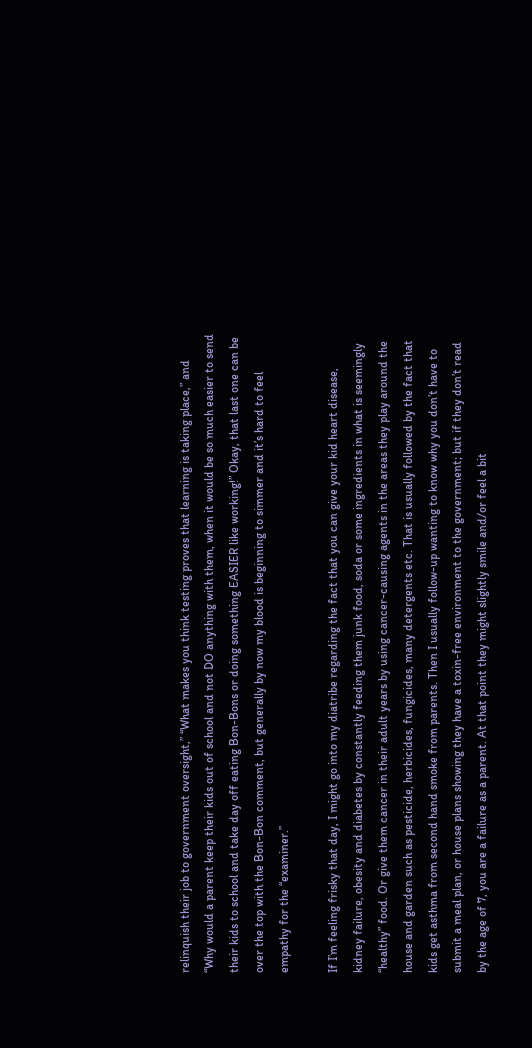relinquish their job to government oversight,” “What makes you think testing proves that learning is taking place,” and “Why would a parent keep their kids out of school and not DO anything with them, when it would be so much easier to send their kids to school and take day off eating Bon-Bons or doing something EASIER like working!” Okay, that last one can be over the top with the Bon-Bon comment, but generally by now my blood is beginning to simmer and it’s hard to feel empathy for the “examiner.”

If I’m feeling frisky that day, I might go into my diatribe regarding the fact that you can give your kid heart disease, kidney failure, obesity and diabetes by constantly feeding them junk food, soda or some ingredients in what is seemingly “healthy” food. Or give them cancer in their adult years by using cancer-causing agents in the areas they play around the house and garden such as pesticide, herbicides, fungicides, many detergents etc. That is usually followed by the fact that kids get asthma from second hand smoke from parents. Then I usually follow-up wanting to know why you don’t have to submit a meal plan, or house plans showing they have a toxin-free environment to the government; but if they don’t read by the age of 7, you are a failure as a parent. At that point they might slightly smile and/or feel a bit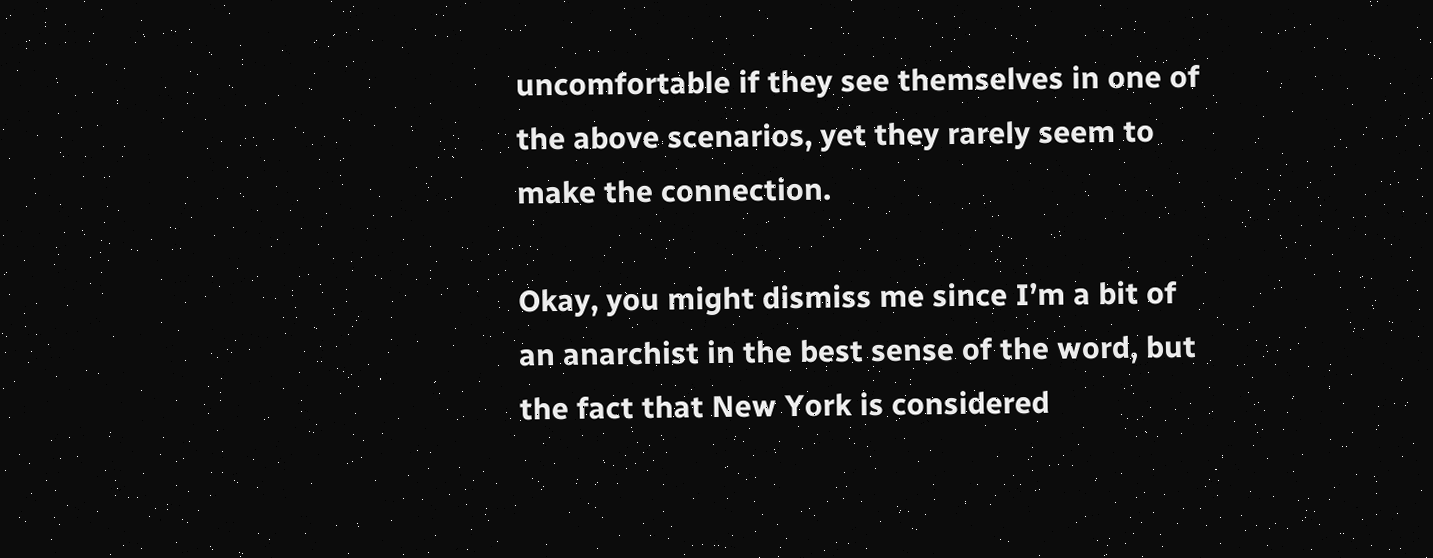uncomfortable if they see themselves in one of the above scenarios, yet they rarely seem to make the connection.

Okay, you might dismiss me since I’m a bit of an anarchist in the best sense of the word, but the fact that New York is considered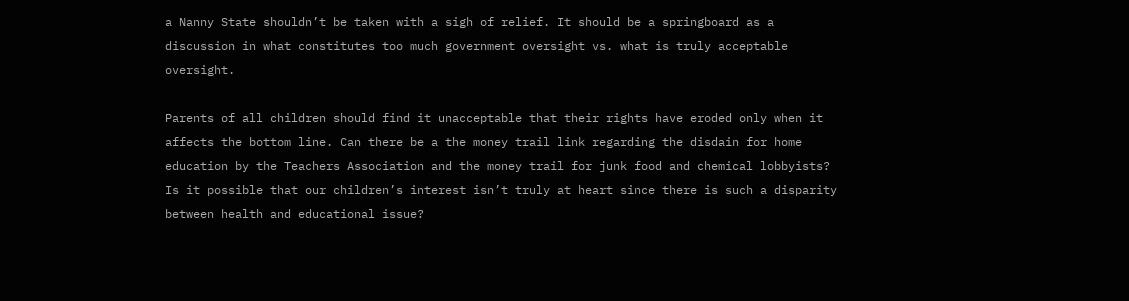a Nanny State shouldn’t be taken with a sigh of relief. It should be a springboard as a discussion in what constitutes too much government oversight vs. what is truly acceptable oversight.

Parents of all children should find it unacceptable that their rights have eroded only when it affects the bottom line. Can there be a the money trail link regarding the disdain for home education by the Teachers Association and the money trail for junk food and chemical lobbyists? Is it possible that our children’s interest isn’t truly at heart since there is such a disparity between health and educational issue?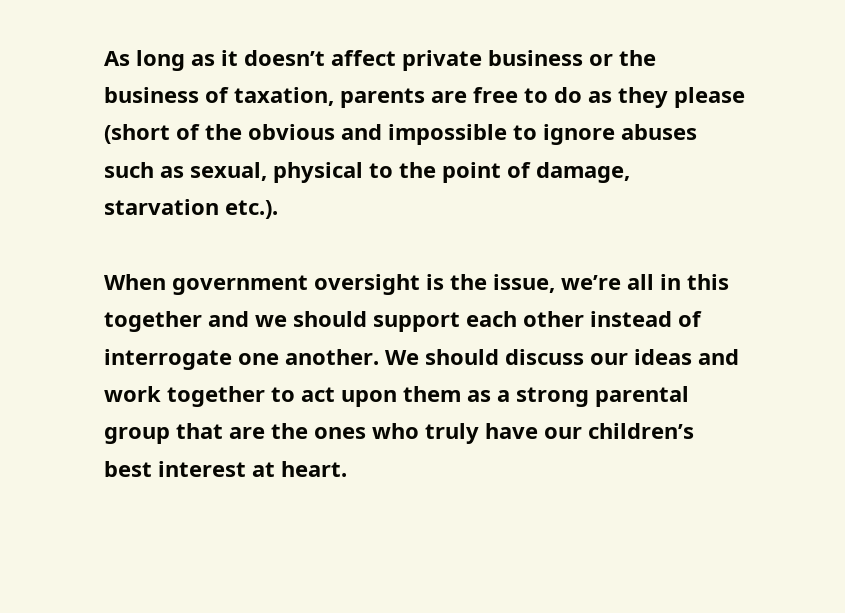As long as it doesn’t affect private business or the business of taxation, parents are free to do as they please (short of the obvious and impossible to ignore abuses such as sexual, physical to the point of damage, starvation etc.).

When government oversight is the issue, we’re all in this together and we should support each other instead of interrogate one another. We should discuss our ideas and work together to act upon them as a strong parental group that are the ones who truly have our children’s best interest at heart.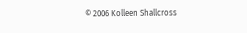© 2006 Kolleen Shallcross